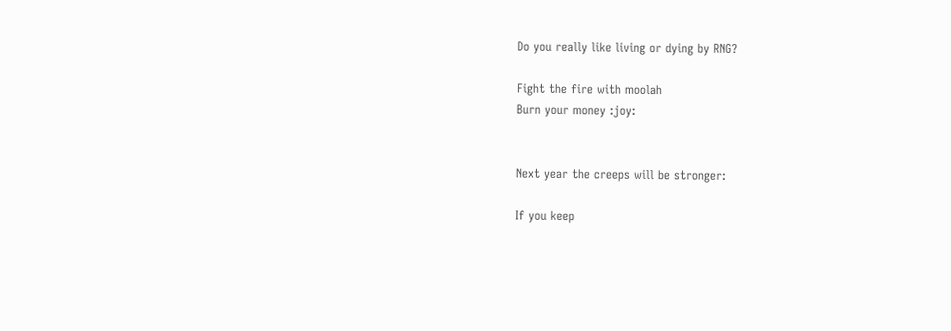Do you really like living or dying by RNG?

Fight the fire with moolah
Burn your money :joy:


Next year the creeps will be stronger:

If you keep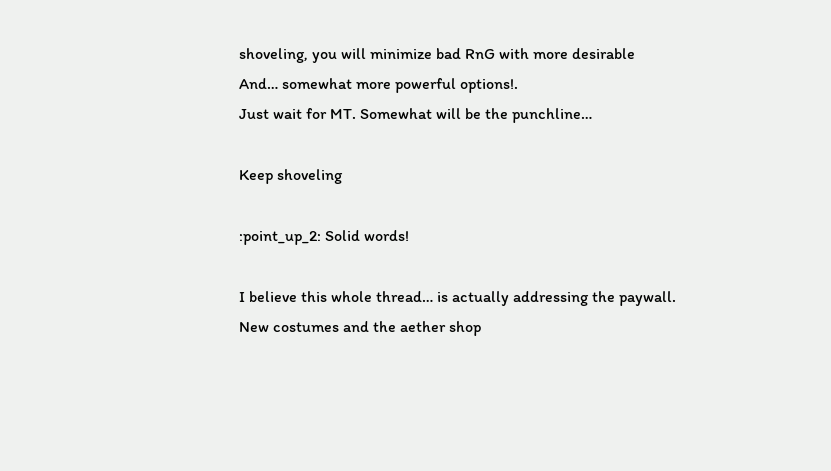shoveling, you will minimize bad RnG with more desirable
And… somewhat more powerful options!.
Just wait for MT. Somewhat will be the punchline…

Keep shoveling

:point_up_2: Solid words!

I believe this whole thread… is actually addressing the paywall.
New costumes and the aether shop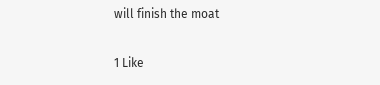will finish the moat

1 Like